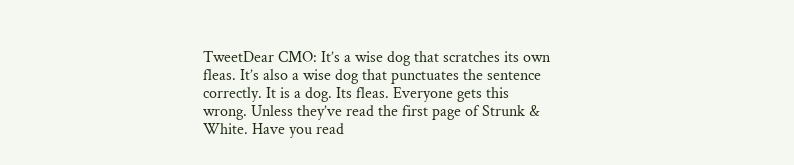TweetDear CMO: It’s a wise dog that scratches its own fleas. It’s also a wise dog that punctuates the sentence correctly. It is a dog. Its fleas. Everyone gets this wrong. Unless they’ve read the first page of Strunk & White. Have you read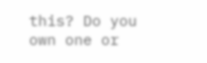this? Do you own one or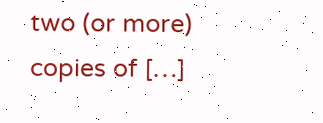two (or more) copies of […]